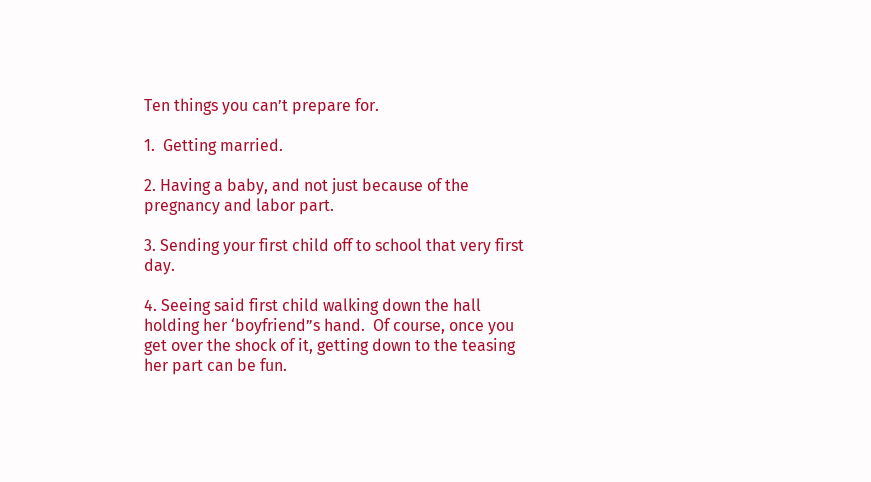Ten things you can’t prepare for.

1.  Getting married.

2. Having a baby, and not just because of the pregnancy and labor part.

3. Sending your first child off to school that very first day.

4. Seeing said first child walking down the hall holding her ‘boyfriend”s hand.  Of course, once you get over the shock of it, getting down to the teasing her part can be fun.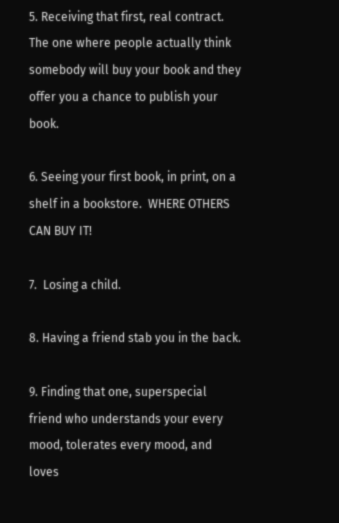5. Receiving that first, real contract.  The one where people actually think somebody will buy your book and they offer you a chance to publish your book.

6. Seeing your first book, in print, on a shelf in a bookstore.  WHERE OTHERS CAN BUY IT!

7.  Losing a child.

8. Having a friend stab you in the back.

9. Finding that one, superspecial friend who understands your every mood, tolerates every mood, and loves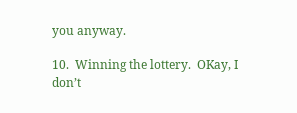you anyway.

10.  Winning the lottery.  OKay, I don’t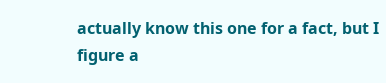actually know this one for a fact, but I figure a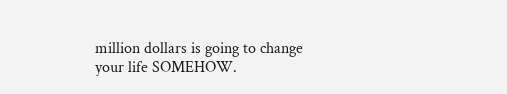million dollars is going to change your life SOMEHOW.